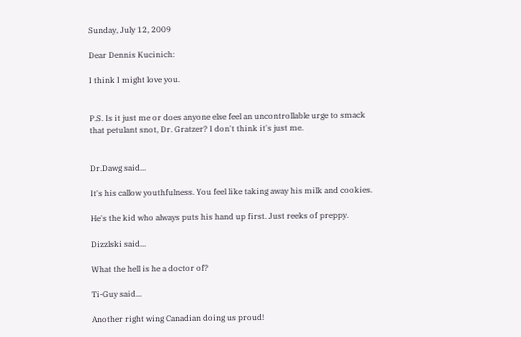Sunday, July 12, 2009

Dear Dennis Kucinich:

I think I might love you.


P.S. Is it just me or does anyone else feel an uncontrollable urge to smack that petulant snot, Dr. Gratzer? I don't think it's just me.


Dr.Dawg said...

It's his callow youthfulness. You feel like taking away his milk and cookies.

He's the kid who always puts his hand up first. Just reeks of preppy.

Dizzlski said...

What the hell is he a doctor of?

Ti-Guy said...

Another right wing Canadian doing us proud!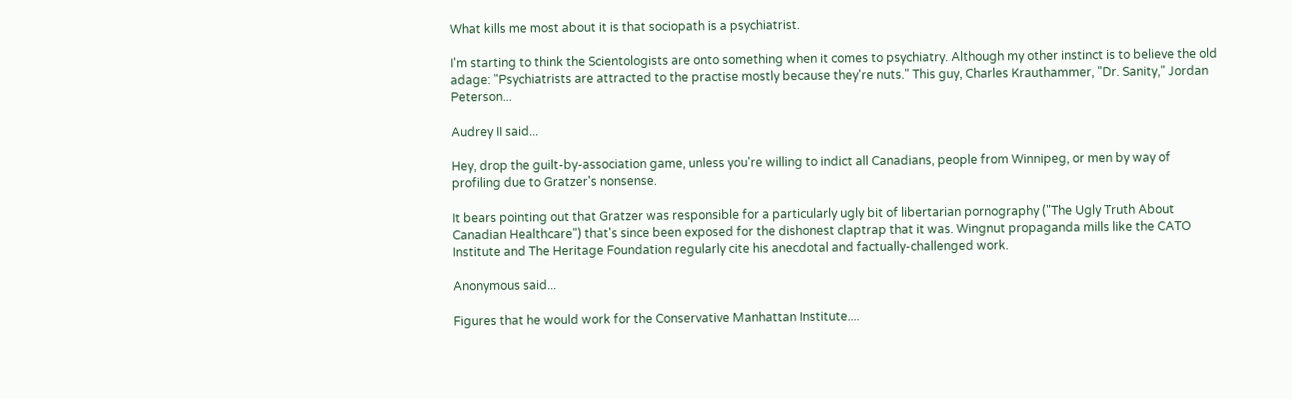What kills me most about it is that sociopath is a psychiatrist.

I'm starting to think the Scientologists are onto something when it comes to psychiatry. Although my other instinct is to believe the old adage: "Psychiatrists are attracted to the practise mostly because they're nuts." This guy, Charles Krauthammer, "Dr. Sanity," Jordan Peterson...

Audrey II said...

Hey, drop the guilt-by-association game, unless you're willing to indict all Canadians, people from Winnipeg, or men by way of profiling due to Gratzer's nonsense.

It bears pointing out that Gratzer was responsible for a particularly ugly bit of libertarian pornography ("The Ugly Truth About Canadian Healthcare") that's since been exposed for the dishonest claptrap that it was. Wingnut propaganda mills like the CATO Institute and The Heritage Foundation regularly cite his anecdotal and factually-challenged work.

Anonymous said...

Figures that he would work for the Conservative Manhattan Institute....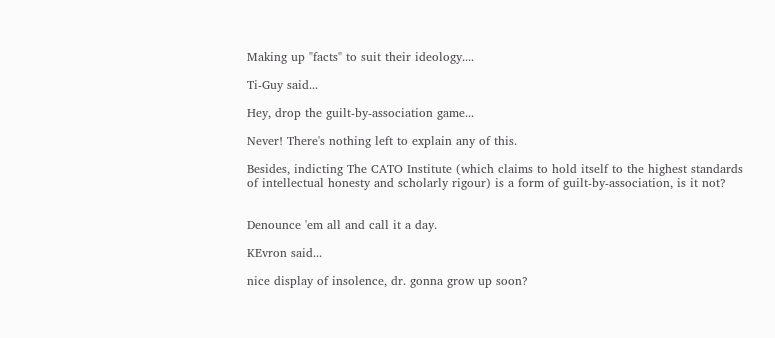Making up "facts" to suit their ideology....

Ti-Guy said...

Hey, drop the guilt-by-association game...

Never! There's nothing left to explain any of this.

Besides, indicting The CATO Institute (which claims to hold itself to the highest standards of intellectual honesty and scholarly rigour) is a form of guilt-by-association, is it not?


Denounce 'em all and call it a day.

KEvron said...

nice display of insolence, dr. gonna grow up soon?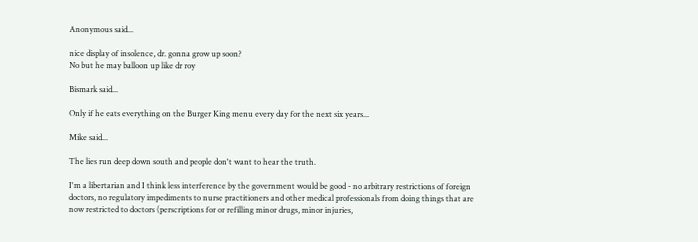Anonymous said...

nice display of insolence, dr. gonna grow up soon?
No but he may balloon up like dr roy

Bismark said...

Only if he eats everything on the Burger King menu every day for the next six years...

Mike said...

The lies run deep down south and people don't want to hear the truth.

I'm a libertarian and I think less interference by the government would be good - no arbitrary restrictions of foreign doctors, no regulatory impediments to nurse practitioners and other medical professionals from doing things that are now restricted to doctors (perscriptions for or refilling minor drugs, minor injuries,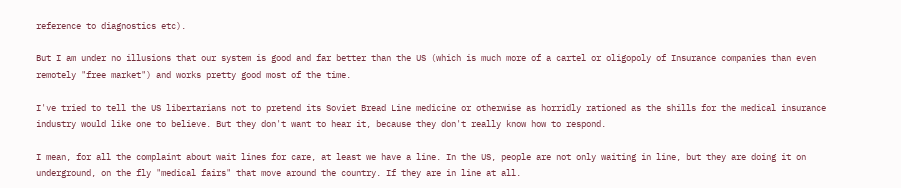reference to diagnostics etc).

But I am under no illusions that our system is good and far better than the US (which is much more of a cartel or oligopoly of Insurance companies than even remotely "free market") and works pretty good most of the time.

I've tried to tell the US libertarians not to pretend its Soviet Bread Line medicine or otherwise as horridly rationed as the shills for the medical insurance industry would like one to believe. But they don't want to hear it, because they don't really know how to respond.

I mean, for all the complaint about wait lines for care, at least we have a line. In the US, people are not only waiting in line, but they are doing it on underground, on the fly "medical fairs" that move around the country. If they are in line at all.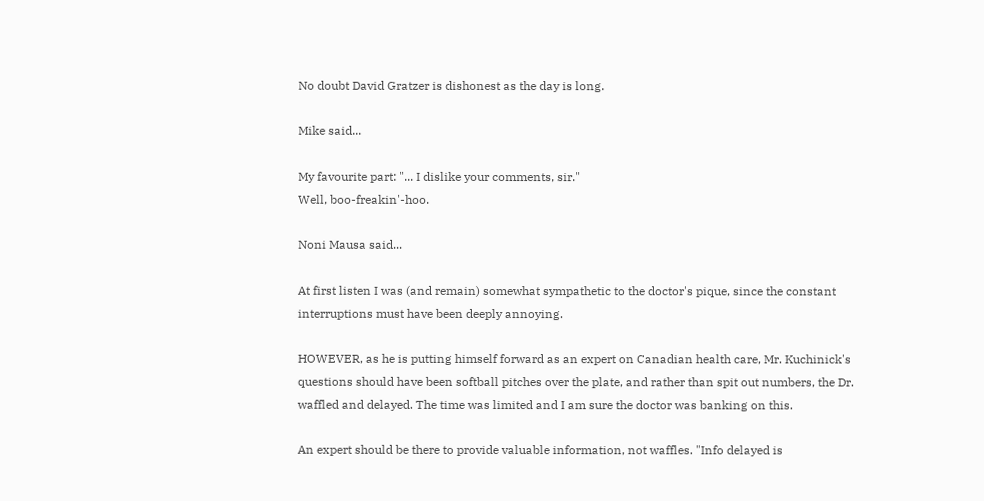No doubt David Gratzer is dishonest as the day is long.

Mike said...

My favourite part: "... I dislike your comments, sir."
Well, boo-freakin'-hoo.

Noni Mausa said...

At first listen I was (and remain) somewhat sympathetic to the doctor's pique, since the constant interruptions must have been deeply annoying.

HOWEVER, as he is putting himself forward as an expert on Canadian health care, Mr. Kuchinick's questions should have been softball pitches over the plate, and rather than spit out numbers, the Dr. waffled and delayed. The time was limited and I am sure the doctor was banking on this.

An expert should be there to provide valuable information, not waffles. "Info delayed is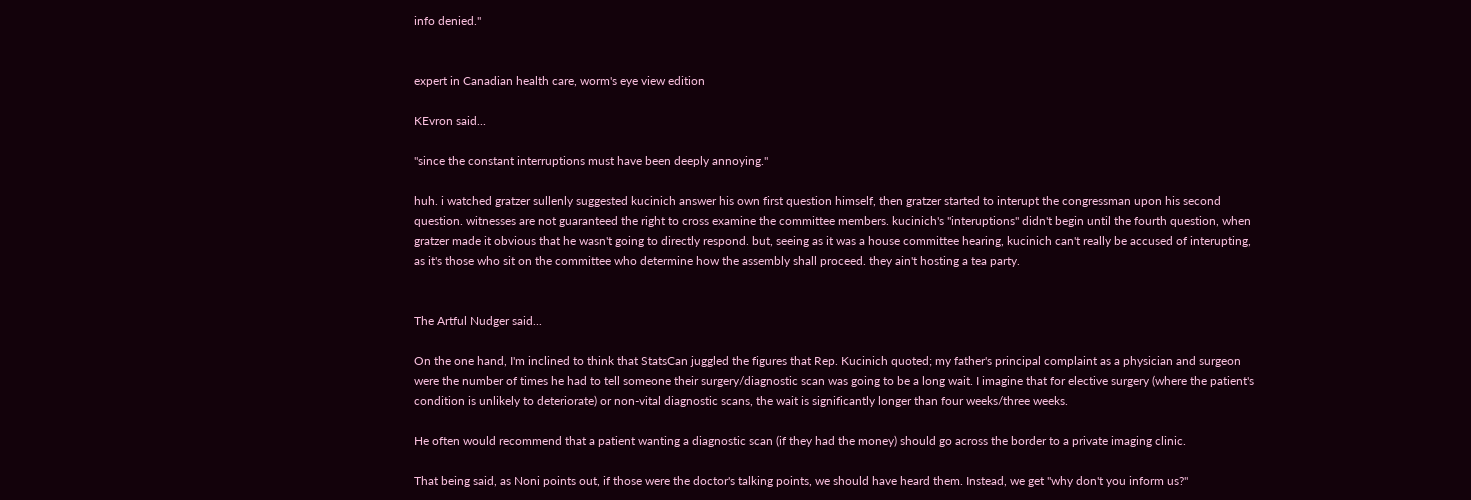info denied."


expert in Canadian health care, worm's eye view edition

KEvron said...

"since the constant interruptions must have been deeply annoying."

huh. i watched gratzer sullenly suggested kucinich answer his own first question himself, then gratzer started to interupt the congressman upon his second question. witnesses are not guaranteed the right to cross examine the committee members. kucinich's "interuptions" didn't begin until the fourth question, when gratzer made it obvious that he wasn't going to directly respond. but, seeing as it was a house committee hearing, kucinich can't really be accused of interupting, as it's those who sit on the committee who determine how the assembly shall proceed. they ain't hosting a tea party.


The Artful Nudger said...

On the one hand, I'm inclined to think that StatsCan juggled the figures that Rep. Kucinich quoted; my father's principal complaint as a physician and surgeon were the number of times he had to tell someone their surgery/diagnostic scan was going to be a long wait. I imagine that for elective surgery (where the patient's condition is unlikely to deteriorate) or non-vital diagnostic scans, the wait is significantly longer than four weeks/three weeks.

He often would recommend that a patient wanting a diagnostic scan (if they had the money) should go across the border to a private imaging clinic.

That being said, as Noni points out, if those were the doctor's talking points, we should have heard them. Instead, we get "why don't you inform us?"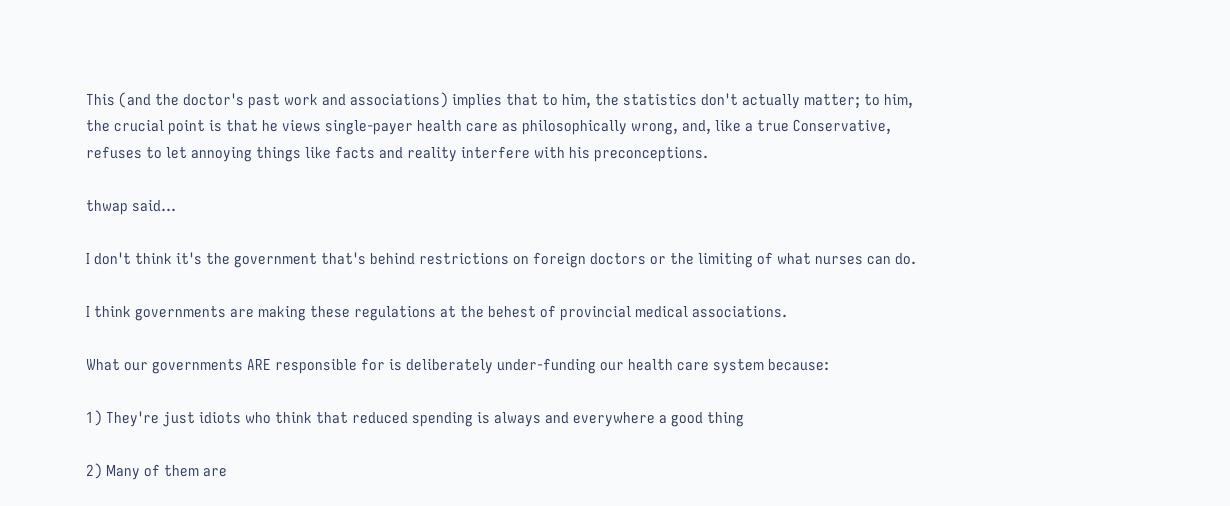This (and the doctor's past work and associations) implies that to him, the statistics don't actually matter; to him, the crucial point is that he views single-payer health care as philosophically wrong, and, like a true Conservative, refuses to let annoying things like facts and reality interfere with his preconceptions.

thwap said...

I don't think it's the government that's behind restrictions on foreign doctors or the limiting of what nurses can do.

I think governments are making these regulations at the behest of provincial medical associations.

What our governments ARE responsible for is deliberately under-funding our health care system because:

1) They're just idiots who think that reduced spending is always and everywhere a good thing

2) Many of them are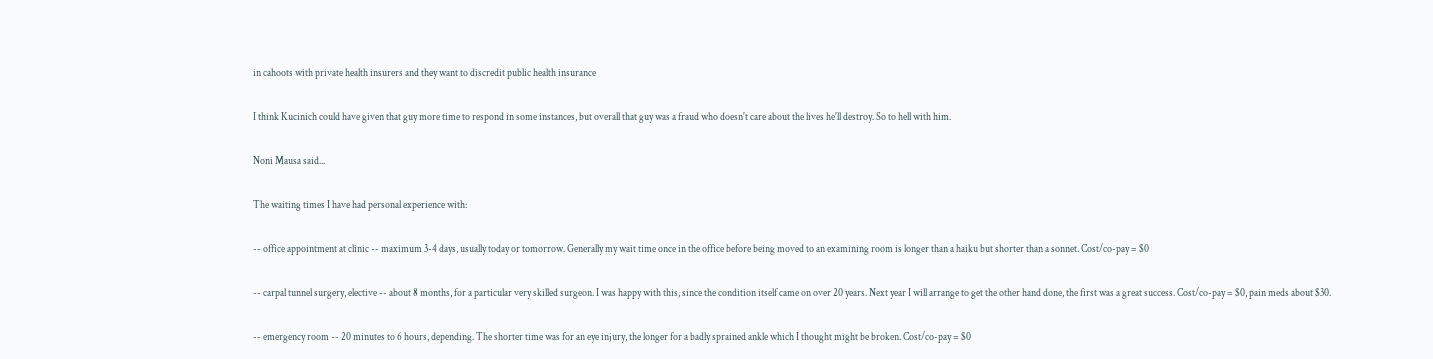in cahoots with private health insurers and they want to discredit public health insurance

I think Kucinich could have given that guy more time to respond in some instances, but overall that guy was a fraud who doesn't care about the lives he'll destroy. So to hell with him.

Noni Mausa said...

The waiting times I have had personal experience with:

-- office appointment at clinic -- maximum 3-4 days, usually today or tomorrow. Generally my wait time once in the office before being moved to an examining room is longer than a haiku but shorter than a sonnet. Cost/co-pay = $0

-- carpal tunnel surgery, elective -- about 8 months, for a particular very skilled surgeon. I was happy with this, since the condition itself came on over 20 years. Next year I will arrange to get the other hand done, the first was a great success. Cost/co-pay = $0, pain meds about $30.

-- emergency room -- 20 minutes to 6 hours, depending. The shorter time was for an eye injury, the longer for a badly sprained ankle which I thought might be broken. Cost/co-pay = $0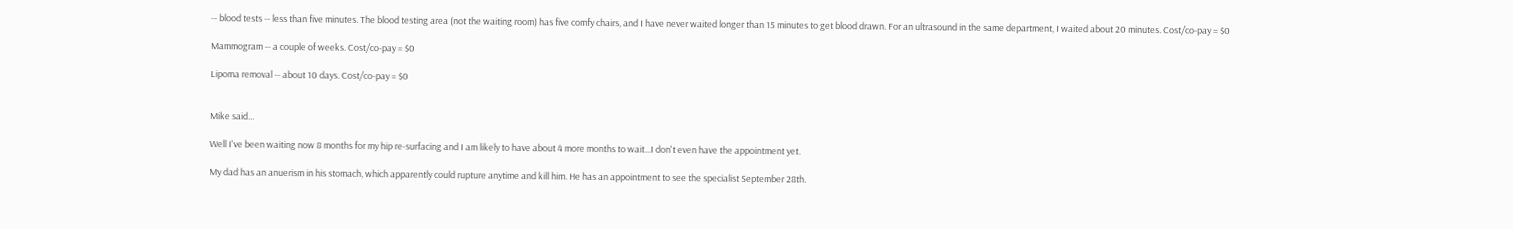-- blood tests -- less than five minutes. The blood testing area (not the waiting room) has five comfy chairs, and I have never waited longer than 15 minutes to get blood drawn. For an ultrasound in the same department, I waited about 20 minutes. Cost/co-pay = $0

Mammogram -- a couple of weeks. Cost/co-pay = $0

Lipoma removal -- about 10 days. Cost/co-pay = $0


Mike said...

Well I've been waiting now 8 months for my hip re-surfacing and I am likely to have about 4 more months to wait...I don't even have the appointment yet.

My dad has an anuerism in his stomach, which apparently could rupture anytime and kill him. He has an appointment to see the specialist September 28th.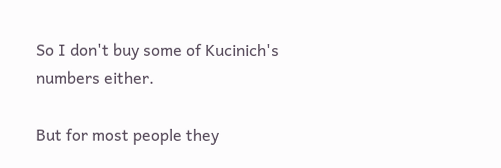So I don't buy some of Kucinich's numbers either.

But for most people they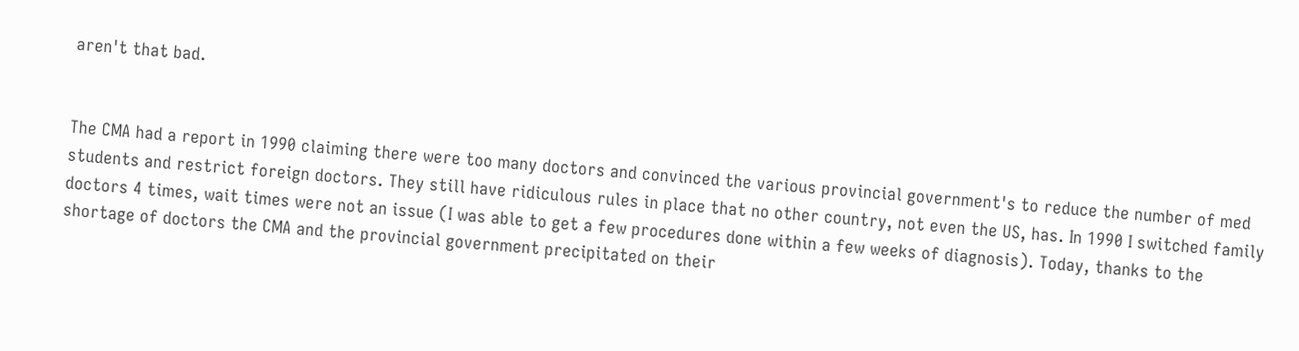aren't that bad.


The CMA had a report in 1990 claiming there were too many doctors and convinced the various provincial government's to reduce the number of med students and restrict foreign doctors. They still have ridiculous rules in place that no other country, not even the US, has. In 1990 I switched family doctors 4 times, wait times were not an issue (I was able to get a few procedures done within a few weeks of diagnosis). Today, thanks to the shortage of doctors the CMA and the provincial government precipitated on their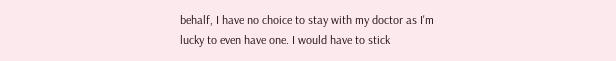behalf, I have no choice to stay with my doctor as I'm lucky to even have one. I would have to stick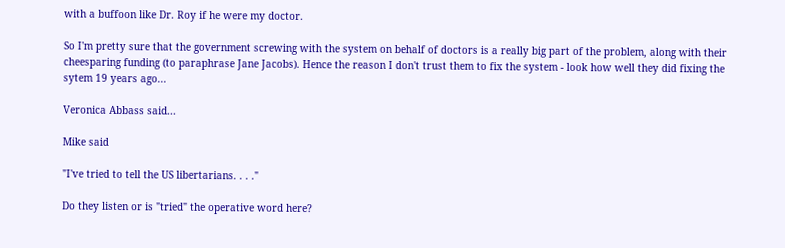with a buffoon like Dr. Roy if he were my doctor.

So I'm pretty sure that the government screwing with the system on behalf of doctors is a really big part of the problem, along with their cheesparing funding (to paraphrase Jane Jacobs). Hence the reason I don't trust them to fix the system - look how well they did fixing the sytem 19 years ago...

Veronica Abbass said...

Mike said

"I've tried to tell the US libertarians. . . ."

Do they listen or is "tried" the operative word here?